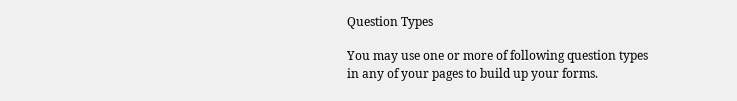Question Types

You may use one or more of following question types in any of your pages to build up your forms.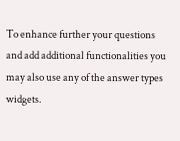To enhance further your questions and add additional functionalities you may also use any of the answer types widgets.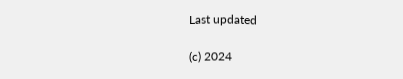Last updated

(c) 2024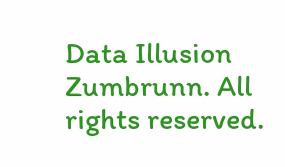Data Illusion Zumbrunn. All rights reserved.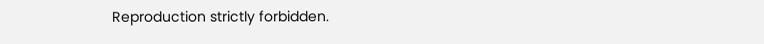Reproduction strictly forbidden.